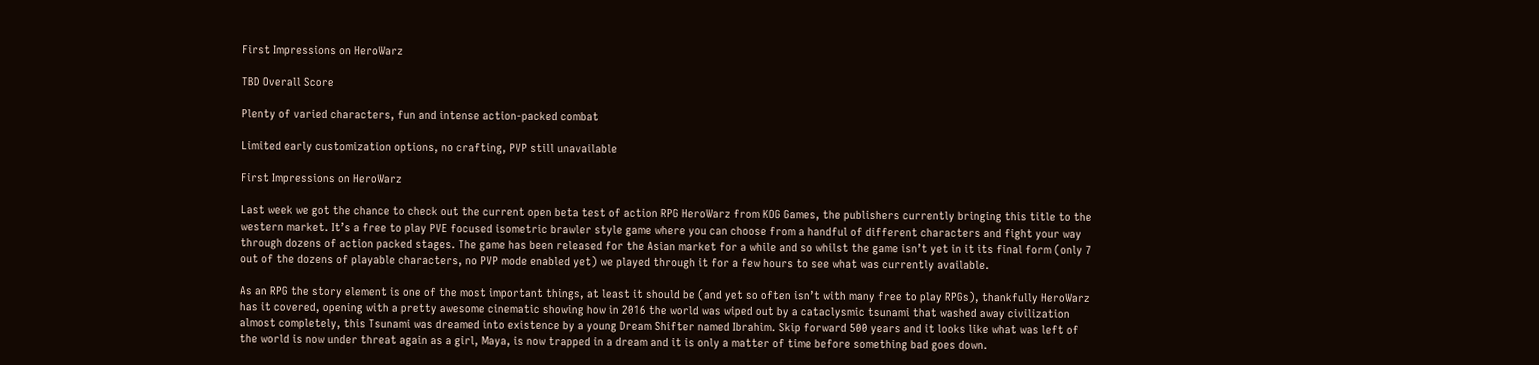First Impressions on HeroWarz

TBD Overall Score

Plenty of varied characters, fun and intense action-packed combat

Limited early customization options, no crafting, PVP still unavailable

First Impressions on HeroWarz

Last week we got the chance to check out the current open beta test of action RPG HeroWarz from KOG Games, the publishers currently bringing this title to the western market. It’s a free to play PVE focused isometric brawler style game where you can choose from a handful of different characters and fight your way through dozens of action packed stages. The game has been released for the Asian market for a while and so whilst the game isn’t yet in it its final form (only 7 out of the dozens of playable characters, no PVP mode enabled yet) we played through it for a few hours to see what was currently available.

As an RPG the story element is one of the most important things, at least it should be (and yet so often isn’t with many free to play RPGs), thankfully HeroWarz has it covered, opening with a pretty awesome cinematic showing how in 2016 the world was wiped out by a cataclysmic tsunami that washed away civilization almost completely, this Tsunami was dreamed into existence by a young Dream Shifter named Ibrahim. Skip forward 500 years and it looks like what was left of the world is now under threat again as a girl, Maya, is now trapped in a dream and it is only a matter of time before something bad goes down.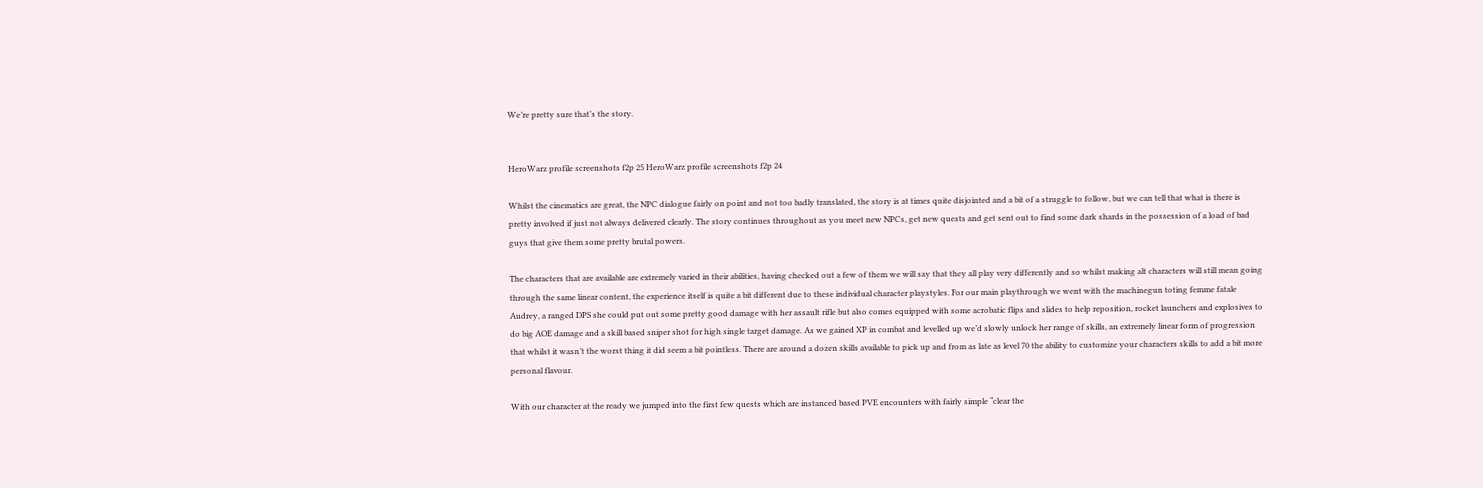We’re pretty sure that’s the story.


HeroWarz profile screenshots f2p 25 HeroWarz profile screenshots f2p 24

Whilst the cinematics are great, the NPC dialogue fairly on point and not too badly translated, the story is at times quite disjointed and a bit of a struggle to follow, but we can tell that what is there is pretty involved if just not always delivered clearly. The story continues throughout as you meet new NPCs, get new quests and get sent out to find some dark shards in the possession of a load of bad guys that give them some pretty brutal powers.

The characters that are available are extremely varied in their abilities, having checked out a few of them we will say that they all play very differently and so whilst making alt characters will still mean going through the same linear content, the experience itself is quite a bit different due to these individual character playstyles. For our main playthrough we went with the machinegun toting femme fatale Audrey, a ranged DPS she could put out some pretty good damage with her assault rifle but also comes equipped with some acrobatic flips and slides to help reposition, rocket launchers and explosives to do big AOE damage and a skill based sniper shot for high single target damage. As we gained XP in combat and levelled up we’d slowly unlock her range of skills, an extremely linear form of progression that whilst it wasn’t the worst thing it did seem a bit pointless. There are around a dozen skills available to pick up and from as late as level 70 the ability to customize your characters skills to add a bit more personal flavour.

With our character at the ready we jumped into the first few quests which are instanced based PVE encounters with fairly simple “clear the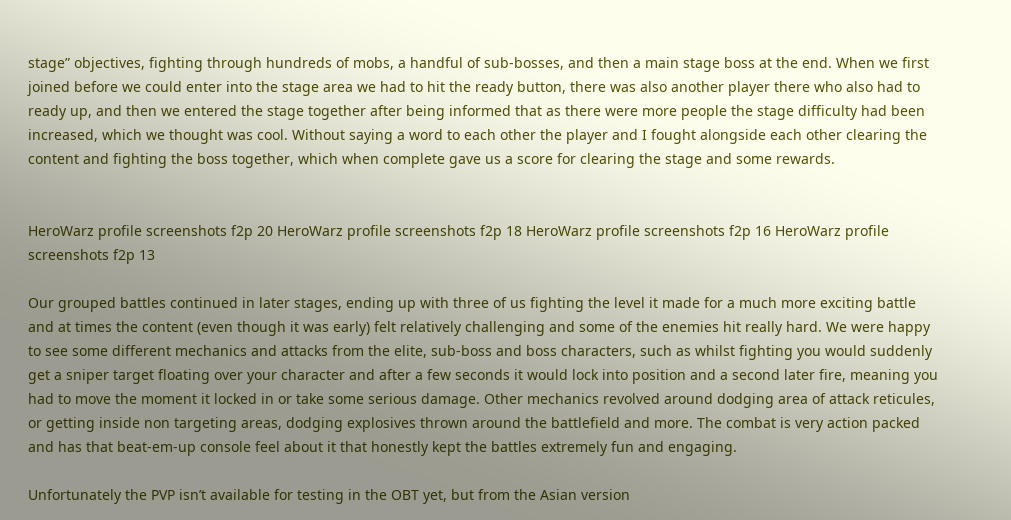stage” objectives, fighting through hundreds of mobs, a handful of sub-bosses, and then a main stage boss at the end. When we first joined before we could enter into the stage area we had to hit the ready button, there was also another player there who also had to ready up, and then we entered the stage together after being informed that as there were more people the stage difficulty had been increased, which we thought was cool. Without saying a word to each other the player and I fought alongside each other clearing the content and fighting the boss together, which when complete gave us a score for clearing the stage and some rewards.


HeroWarz profile screenshots f2p 20 HeroWarz profile screenshots f2p 18 HeroWarz profile screenshots f2p 16 HeroWarz profile screenshots f2p 13

Our grouped battles continued in later stages, ending up with three of us fighting the level it made for a much more exciting battle and at times the content (even though it was early) felt relatively challenging and some of the enemies hit really hard. We were happy to see some different mechanics and attacks from the elite, sub-boss and boss characters, such as whilst fighting you would suddenly get a sniper target floating over your character and after a few seconds it would lock into position and a second later fire, meaning you had to move the moment it locked in or take some serious damage. Other mechanics revolved around dodging area of attack reticules, or getting inside non targeting areas, dodging explosives thrown around the battlefield and more. The combat is very action packed and has that beat-em-up console feel about it that honestly kept the battles extremely fun and engaging.

Unfortunately the PVP isn’t available for testing in the OBT yet, but from the Asian version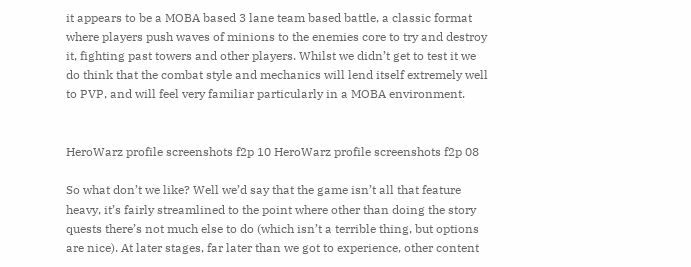it appears to be a MOBA based 3 lane team based battle, a classic format where players push waves of minions to the enemies core to try and destroy it, fighting past towers and other players. Whilst we didn’t get to test it we do think that the combat style and mechanics will lend itself extremely well to PVP, and will feel very familiar particularly in a MOBA environment.


HeroWarz profile screenshots f2p 10 HeroWarz profile screenshots f2p 08

So what don’t we like? Well we’d say that the game isn’t all that feature heavy, it’s fairly streamlined to the point where other than doing the story quests there’s not much else to do (which isn’t a terrible thing, but options are nice). At later stages, far later than we got to experience, other content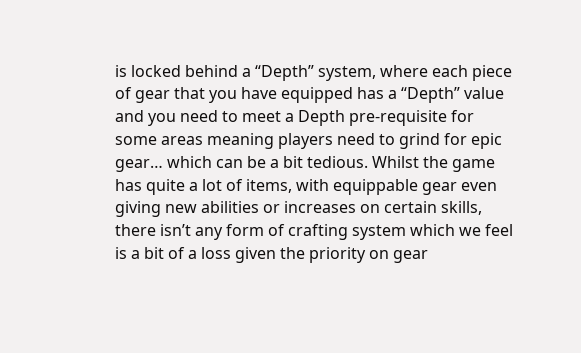is locked behind a “Depth” system, where each piece of gear that you have equipped has a “Depth” value and you need to meet a Depth pre-requisite for some areas meaning players need to grind for epic gear… which can be a bit tedious. Whilst the game has quite a lot of items, with equippable gear even giving new abilities or increases on certain skills, there isn’t any form of crafting system which we feel is a bit of a loss given the priority on gear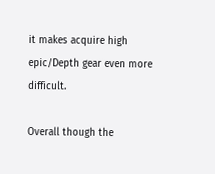it makes acquire high epic/Depth gear even more difficult.

Overall though the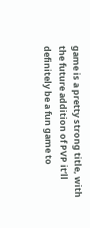game is a pretty strong title, with the future addition of PVP it’ll definitely be a fun game to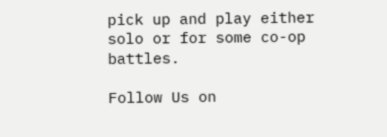pick up and play either solo or for some co-op battles.

Follow Us on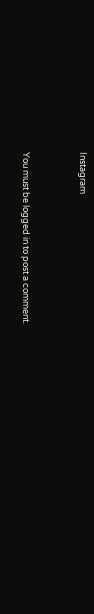Instagram


You must be logged in to post a comment.